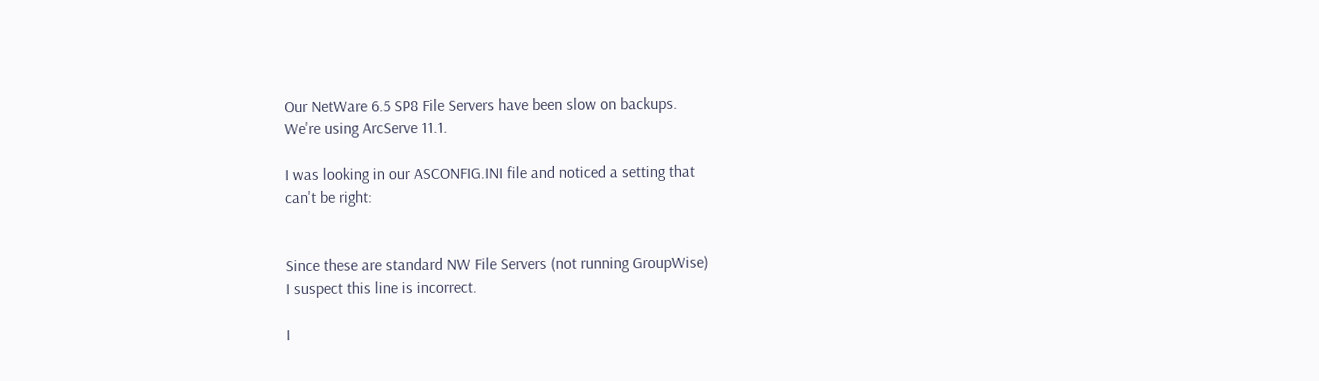Our NetWare 6.5 SP8 File Servers have been slow on backups.
We're using ArcServe 11.1.

I was looking in our ASCONFIG.INI file and noticed a setting that
can't be right:


Since these are standard NW File Servers (not running GroupWise)
I suspect this line is incorrect.

I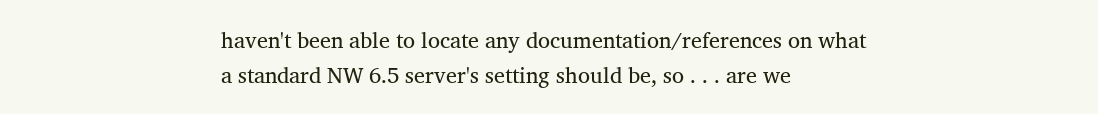haven't been able to locate any documentation/references on what
a standard NW 6.5 server's setting should be, so . . . are we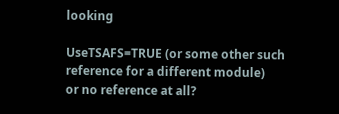looking

UseTSAFS=TRUE (or some other such reference for a different module)
or no reference at all?